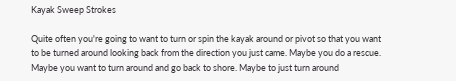Kayak Sweep Strokes

Quite often you're going to want to turn or spin the kayak around or pivot so that you want to be turned around looking back from the direction you just came. Maybe you do a rescue. Maybe you want to turn around and go back to shore. Maybe to just turn around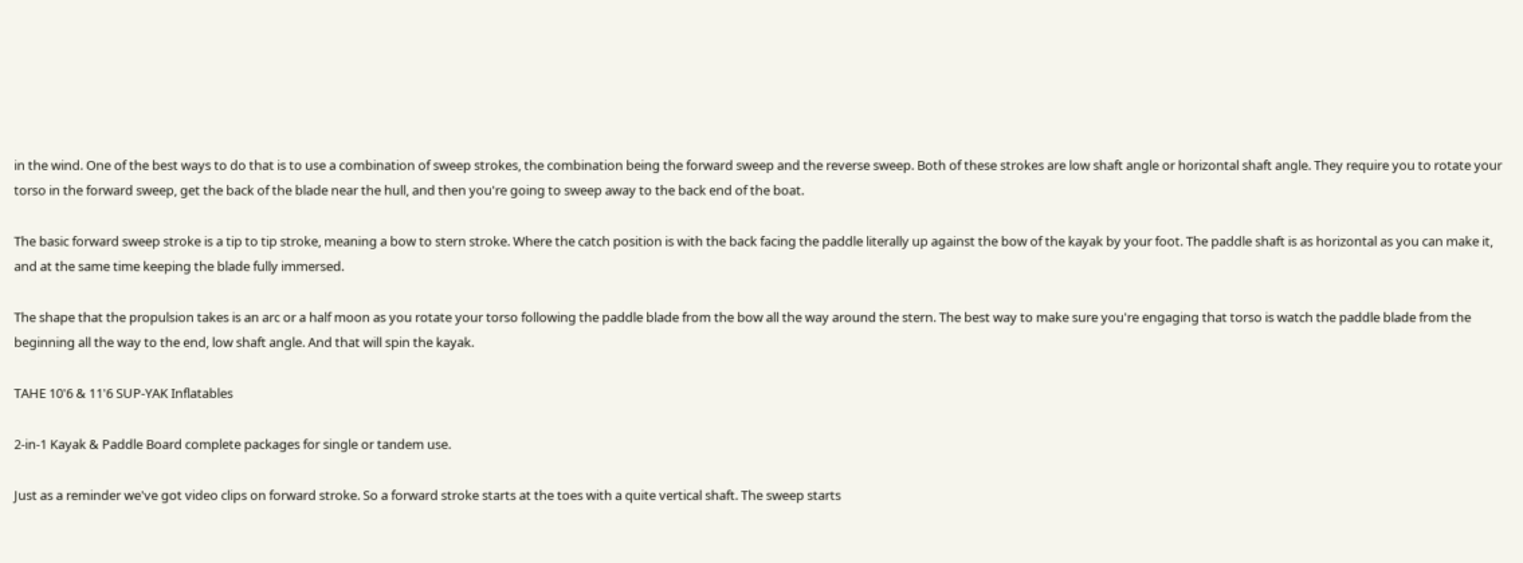in the wind. One of the best ways to do that is to use a combination of sweep strokes, the combination being the forward sweep and the reverse sweep. Both of these strokes are low shaft angle or horizontal shaft angle. They require you to rotate your torso in the forward sweep, get the back of the blade near the hull, and then you're going to sweep away to the back end of the boat.

The basic forward sweep stroke is a tip to tip stroke, meaning a bow to stern stroke. Where the catch position is with the back facing the paddle literally up against the bow of the kayak by your foot. The paddle shaft is as horizontal as you can make it, and at the same time keeping the blade fully immersed.

The shape that the propulsion takes is an arc or a half moon as you rotate your torso following the paddle blade from the bow all the way around the stern. The best way to make sure you're engaging that torso is watch the paddle blade from the beginning all the way to the end, low shaft angle. And that will spin the kayak.

TAHE 10'6 & 11'6 SUP-YAK Inflatables

2-in-1 Kayak & Paddle Board complete packages for single or tandem use.

Just as a reminder we've got video clips on forward stroke. So a forward stroke starts at the toes with a quite vertical shaft. The sweep starts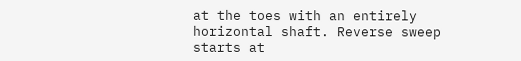at the toes with an entirely horizontal shaft. Reverse sweep starts at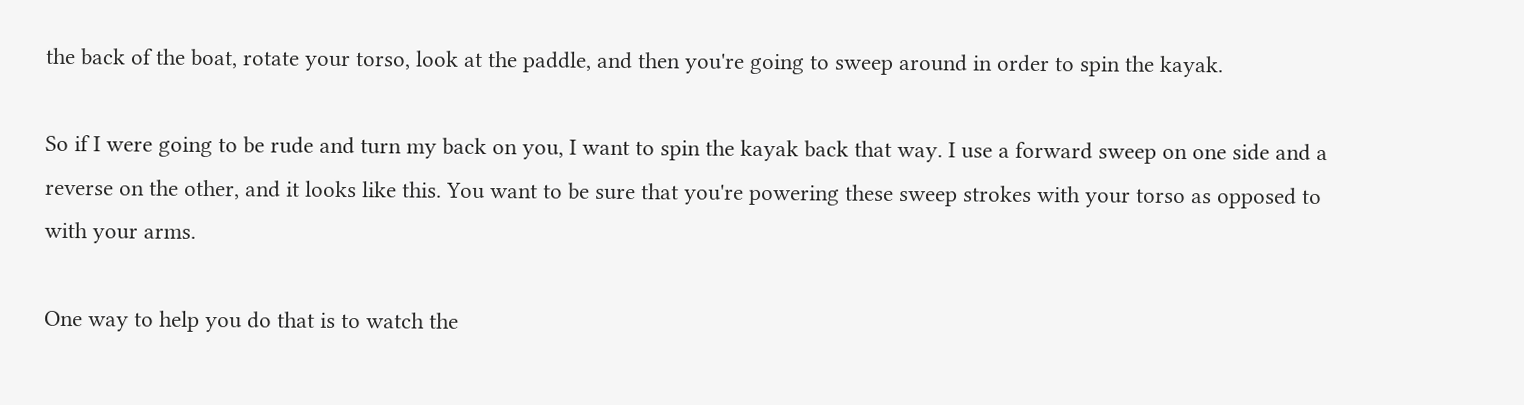the back of the boat, rotate your torso, look at the paddle, and then you're going to sweep around in order to spin the kayak.

So if I were going to be rude and turn my back on you, I want to spin the kayak back that way. I use a forward sweep on one side and a reverse on the other, and it looks like this. You want to be sure that you're powering these sweep strokes with your torso as opposed to with your arms.

One way to help you do that is to watch the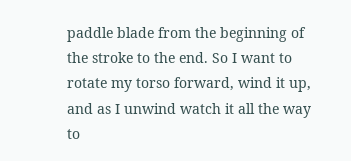paddle blade from the beginning of the stroke to the end. So I want to rotate my torso forward, wind it up, and as I unwind watch it all the way to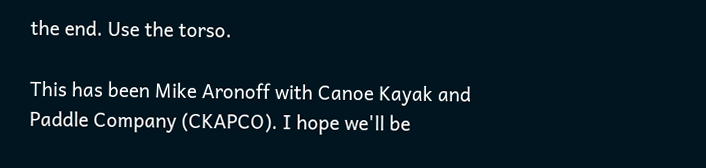the end. Use the torso.

This has been Mike Aronoff with Canoe Kayak and Paddle Company (CKAPCO). I hope we'll be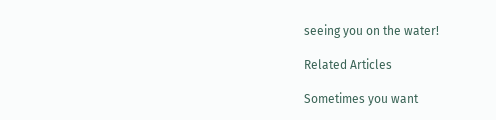seeing you on the water!

Related Articles

Sometimes you want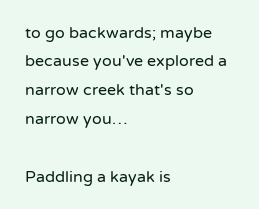to go backwards; maybe because you've explored a narrow creek that's so narrow you…

Paddling a kayak is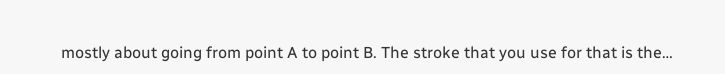mostly about going from point A to point B. The stroke that you use for that is the…